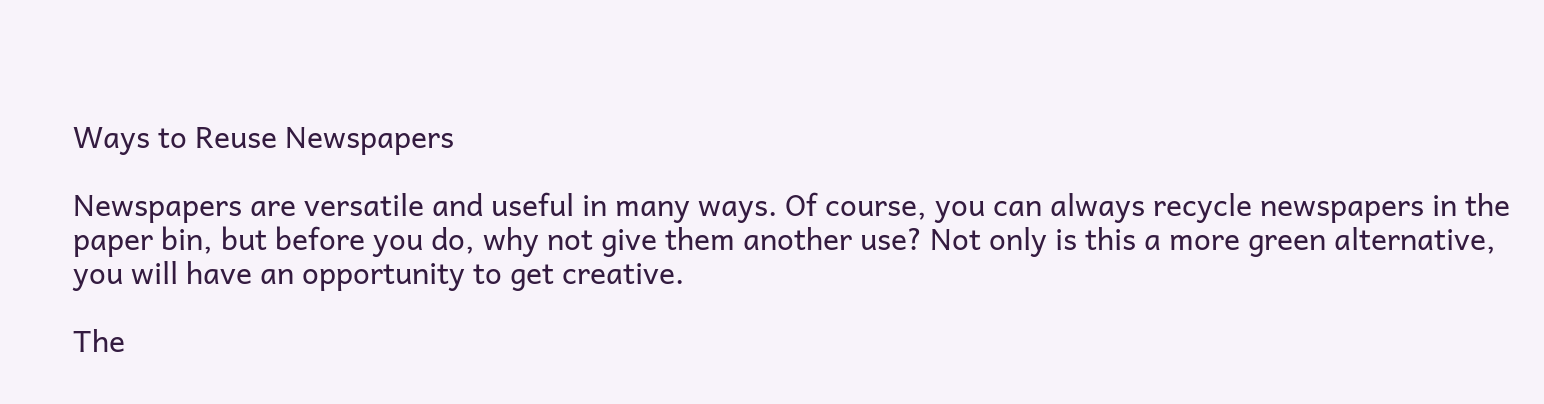Ways to Reuse Newspapers

Newspapers are versatile and useful in many ways. Of course, you can always recycle newspapers in the paper bin, but before you do, why not give them another use? Not only is this a more green alternative, you will have an opportunity to get creative.

The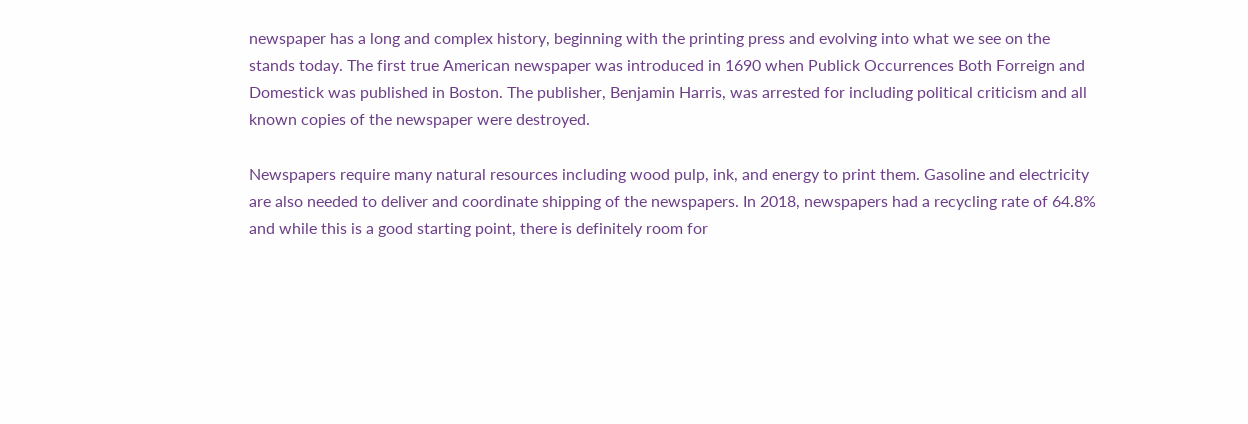newspaper has a long and complex history, beginning with the printing press and evolving into what we see on the stands today. The first true American newspaper was introduced in 1690 when Publick Occurrences Both Forreign and Domestick was published in Boston. The publisher, Benjamin Harris, was arrested for including political criticism and all known copies of the newspaper were destroyed.

Newspapers require many natural resources including wood pulp, ink, and energy to print them. Gasoline and electricity are also needed to deliver and coordinate shipping of the newspapers. In 2018, newspapers had a recycling rate of 64.8% and while this is a good starting point, there is definitely room for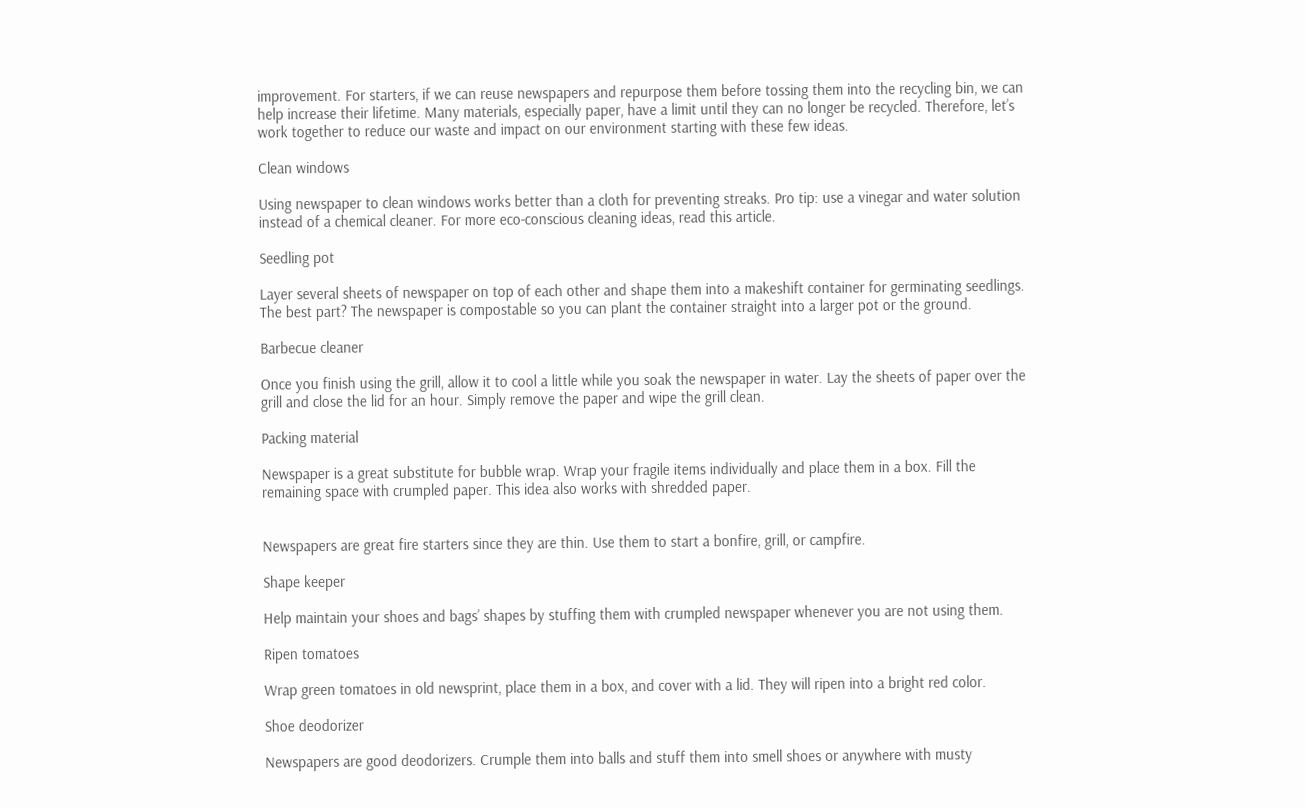improvement. For starters, if we can reuse newspapers and repurpose them before tossing them into the recycling bin, we can help increase their lifetime. Many materials, especially paper, have a limit until they can no longer be recycled. Therefore, let’s work together to reduce our waste and impact on our environment starting with these few ideas.

Clean windows

Using newspaper to clean windows works better than a cloth for preventing streaks. Pro tip: use a vinegar and water solution instead of a chemical cleaner. For more eco-conscious cleaning ideas, read this article.

Seedling pot

Layer several sheets of newspaper on top of each other and shape them into a makeshift container for germinating seedlings. The best part? The newspaper is compostable so you can plant the container straight into a larger pot or the ground.

Barbecue cleaner

Once you finish using the grill, allow it to cool a little while you soak the newspaper in water. Lay the sheets of paper over the grill and close the lid for an hour. Simply remove the paper and wipe the grill clean.

Packing material

Newspaper is a great substitute for bubble wrap. Wrap your fragile items individually and place them in a box. Fill the remaining space with crumpled paper. This idea also works with shredded paper.


Newspapers are great fire starters since they are thin. Use them to start a bonfire, grill, or campfire.

Shape keeper

Help maintain your shoes and bags’ shapes by stuffing them with crumpled newspaper whenever you are not using them.

Ripen tomatoes

Wrap green tomatoes in old newsprint, place them in a box, and cover with a lid. They will ripen into a bright red color.

Shoe deodorizer

Newspapers are good deodorizers. Crumple them into balls and stuff them into smell shoes or anywhere with musty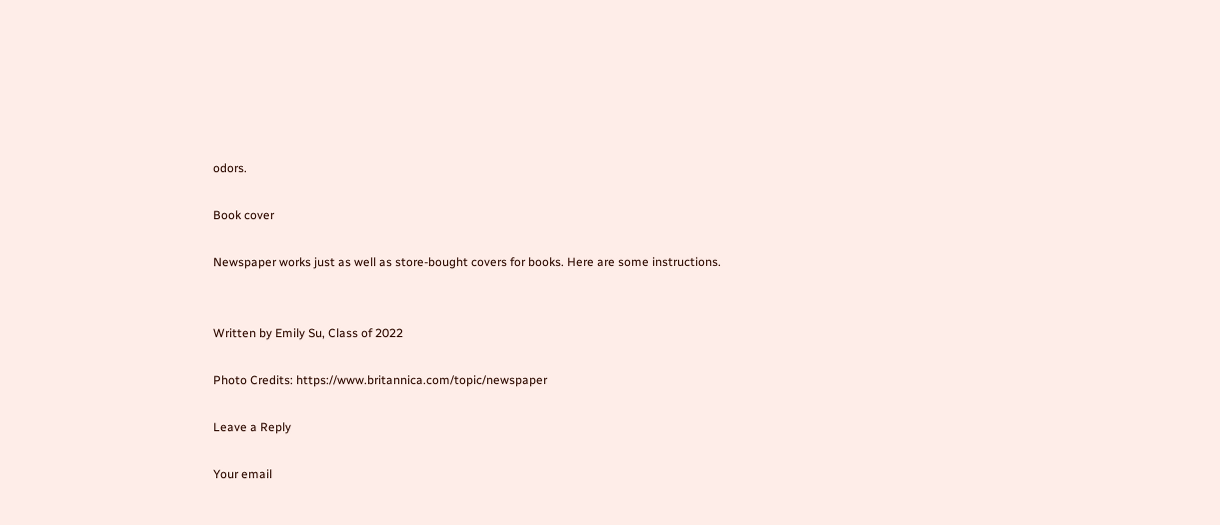odors.

Book cover

Newspaper works just as well as store-bought covers for books. Here are some instructions.


Written by Emily Su, Class of 2022

Photo Credits: https://www.britannica.com/topic/newspaper

Leave a Reply

Your email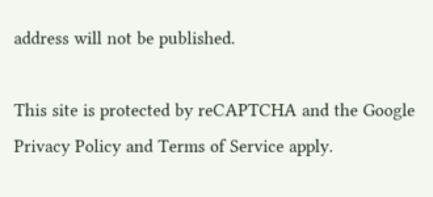address will not be published.

This site is protected by reCAPTCHA and the Google Privacy Policy and Terms of Service apply.